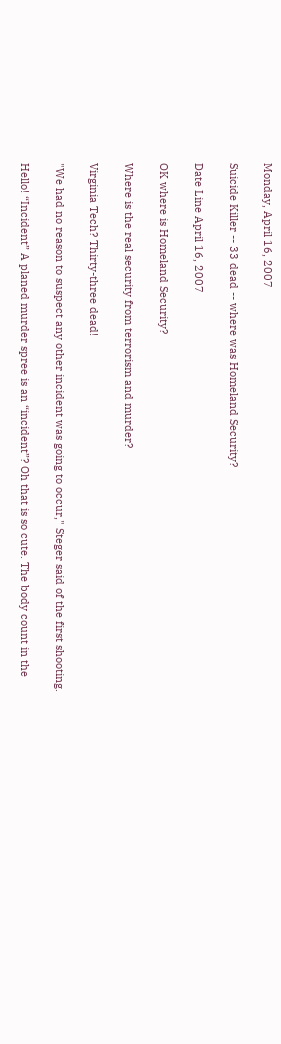Monday, April 16, 2007

Suicide Killer -- 33 dead -- where was Homeland Security?

Date Line April 16, 2007

OK where is Homeland Security?

Where is the real security from terrorism and murder?

Virginia Tech? Thirty-three dead!

"We had no reason to suspect any other incident was going to occur," Steger said of the first shooting.

Hello! “Incident” A planed murder spree is an “incident”? Oh that is so cute. The body count in the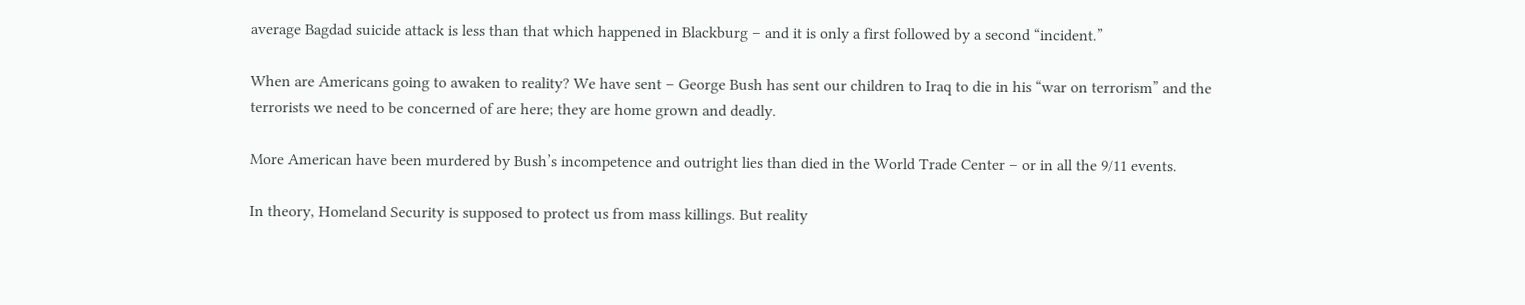average Bagdad suicide attack is less than that which happened in Blackburg – and it is only a first followed by a second “incident.”

When are Americans going to awaken to reality? We have sent – George Bush has sent our children to Iraq to die in his “war on terrorism” and the terrorists we need to be concerned of are here; they are home grown and deadly.

More American have been murdered by Bush’s incompetence and outright lies than died in the World Trade Center – or in all the 9/11 events.

In theory, Homeland Security is supposed to protect us from mass killings. But reality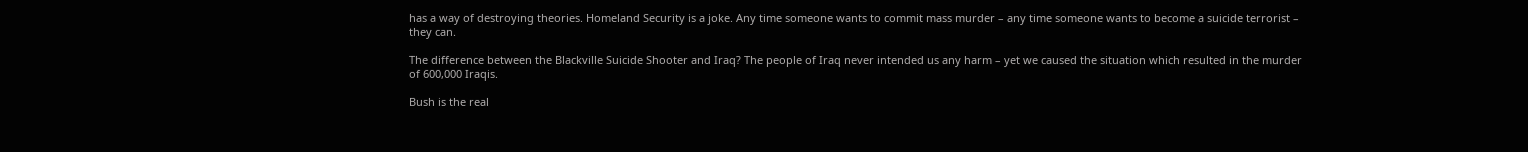has a way of destroying theories. Homeland Security is a joke. Any time someone wants to commit mass murder – any time someone wants to become a suicide terrorist – they can.

The difference between the Blackville Suicide Shooter and Iraq? The people of Iraq never intended us any harm – yet we caused the situation which resulted in the murder of 600,000 Iraqis.

Bush is the real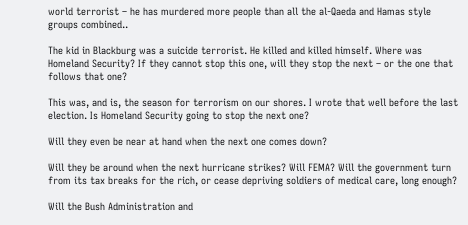world terrorist – he has murdered more people than all the al-Qaeda and Hamas style groups combined..

The kid in Blackburg was a suicide terrorist. He killed and killed himself. Where was Homeland Security? If they cannot stop this one, will they stop the next – or the one that follows that one?

This was, and is, the season for terrorism on our shores. I wrote that well before the last election. Is Homeland Security going to stop the next one?

Will they even be near at hand when the next one comes down?

Will they be around when the next hurricane strikes? Will FEMA? Will the government turn from its tax breaks for the rich, or cease depriving soldiers of medical care, long enough?

Will the Bush Administration and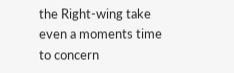the Right-wing take even a moments time to concern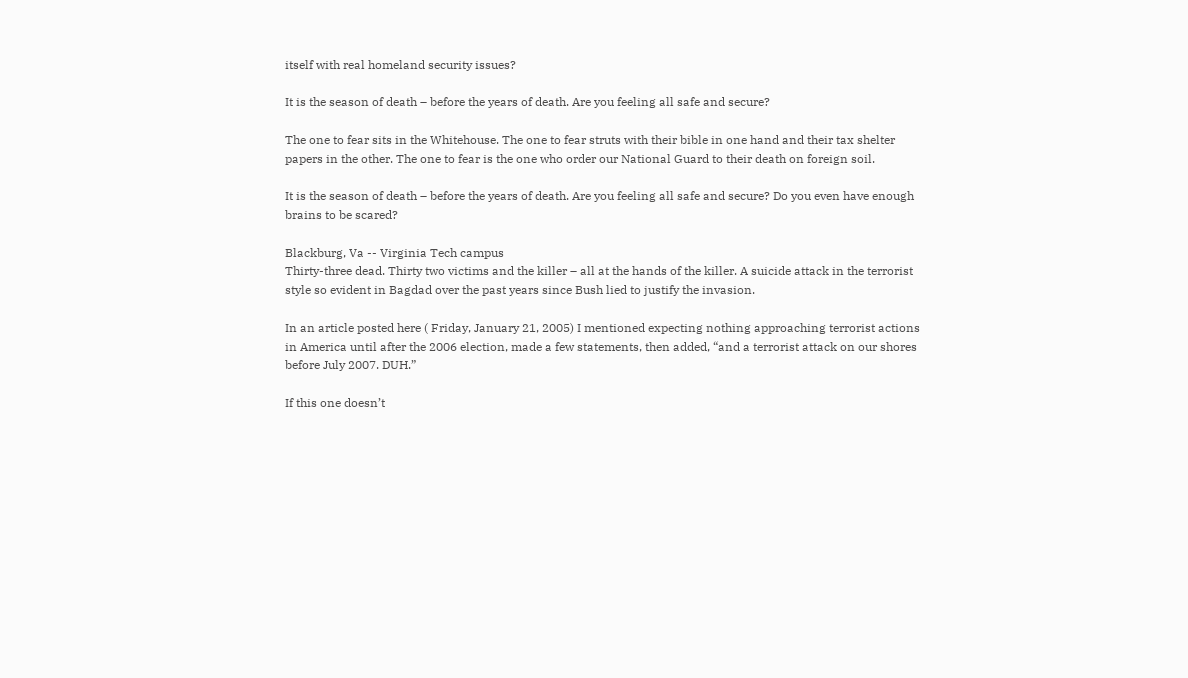itself with real homeland security issues?

It is the season of death – before the years of death. Are you feeling all safe and secure?

The one to fear sits in the Whitehouse. The one to fear struts with their bible in one hand and their tax shelter papers in the other. The one to fear is the one who order our National Guard to their death on foreign soil.

It is the season of death – before the years of death. Are you feeling all safe and secure? Do you even have enough brains to be scared?

Blackburg, Va -- Virginia Tech campus
Thirty-three dead. Thirty two victims and the killer – all at the hands of the killer. A suicide attack in the terrorist style so evident in Bagdad over the past years since Bush lied to justify the invasion.

In an article posted here ( Friday, January 21, 2005) I mentioned expecting nothing approaching terrorist actions in America until after the 2006 election, made a few statements, then added, “and a terrorist attack on our shores before July 2007. DUH.”

If this one doesn’t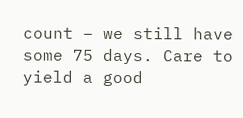count – we still have some 75 days. Care to yield a good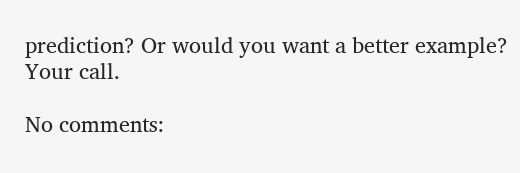prediction? Or would you want a better example? Your call.

No comments: